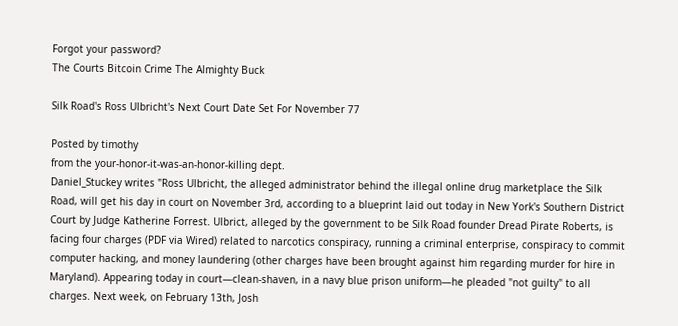Forgot your password?
The Courts Bitcoin Crime The Almighty Buck

Silk Road's Ross Ulbricht's Next Court Date Set For November 77

Posted by timothy
from the your-honor-it-was-an-honor-killing dept.
Daniel_Stuckey writes "Ross Ulbricht, the alleged administrator behind the illegal online drug marketplace the Silk Road, will get his day in court on November 3rd, according to a blueprint laid out today in New York's Southern District Court by Judge Katherine Forrest. Ulbrict, alleged by the government to be Silk Road founder Dread Pirate Roberts, is facing four charges (PDF via Wired) related to narcotics conspiracy, running a criminal enterprise, conspiracy to commit computer hacking, and money laundering (other charges have been brought against him regarding murder for hire in Maryland). Appearing today in court—clean-shaven, in a navy blue prison uniform—he pleaded "not guilty" to all charges. Next week, on February 13th, Josh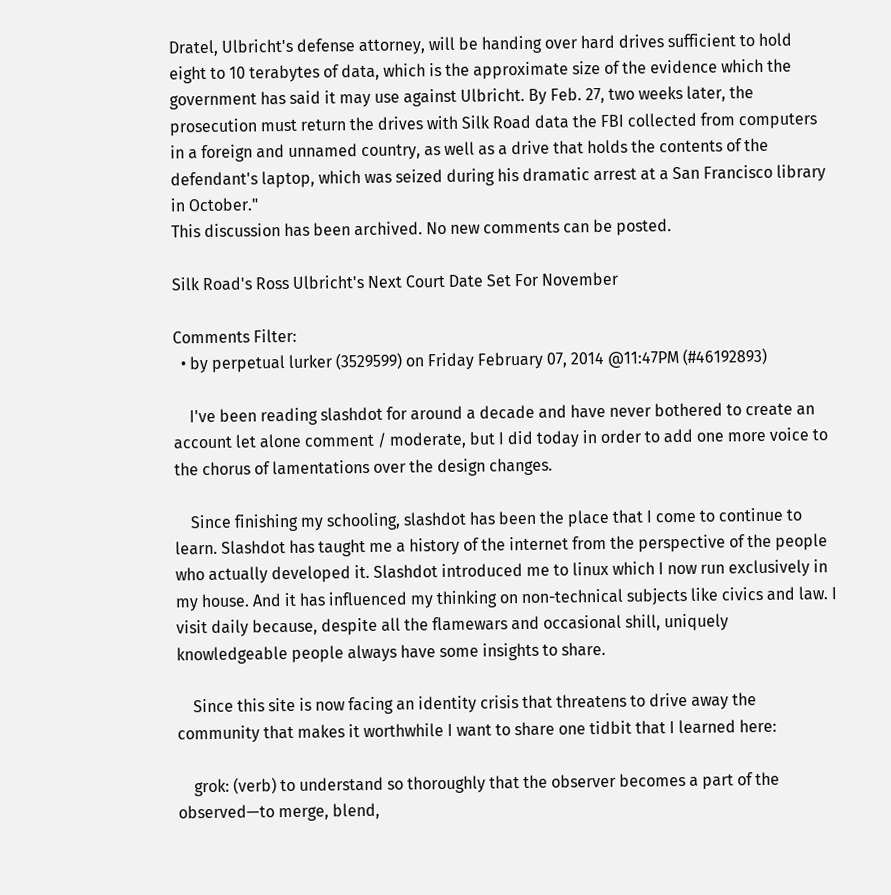Dratel, Ulbricht's defense attorney, will be handing over hard drives sufficient to hold eight to 10 terabytes of data, which is the approximate size of the evidence which the government has said it may use against Ulbricht. By Feb. 27, two weeks later, the prosecution must return the drives with Silk Road data the FBI collected from computers in a foreign and unnamed country, as well as a drive that holds the contents of the defendant's laptop, which was seized during his dramatic arrest at a San Francisco library in October."
This discussion has been archived. No new comments can be posted.

Silk Road's Ross Ulbricht's Next Court Date Set For November

Comments Filter:
  • by perpetual lurker (3529599) on Friday February 07, 2014 @11:47PM (#46192893)

    I've been reading slashdot for around a decade and have never bothered to create an account let alone comment / moderate, but I did today in order to add one more voice to the chorus of lamentations over the design changes.

    Since finishing my schooling, slashdot has been the place that I come to continue to learn. Slashdot has taught me a history of the internet from the perspective of the people who actually developed it. Slashdot introduced me to linux which I now run exclusively in my house. And it has influenced my thinking on non-technical subjects like civics and law. I visit daily because, despite all the flamewars and occasional shill, uniquely knowledgeable people always have some insights to share.

    Since this site is now facing an identity crisis that threatens to drive away the community that makes it worthwhile I want to share one tidbit that I learned here:

    grok: (verb) to understand so thoroughly that the observer becomes a part of the observed—to merge, blend,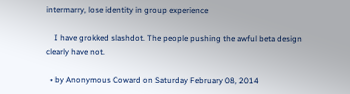intermarry, lose identity in group experience

    I have grokked slashdot. The people pushing the awful beta design clearly have not.

  • by Anonymous Coward on Saturday February 08, 2014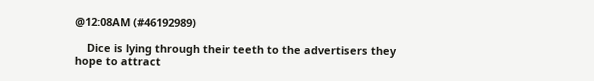@12:08AM (#46192989)

    Dice is lying through their teeth to the advertisers they hope to attract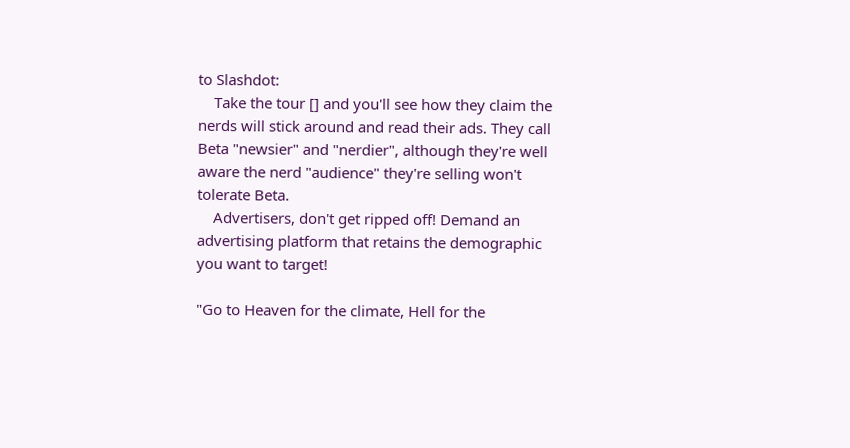to Slashdot:
    Take the tour [] and you'll see how they claim the nerds will stick around and read their ads. They call Beta "newsier" and "nerdier", although they're well aware the nerd "audience" they're selling won't tolerate Beta.
    Advertisers, don't get ripped off! Demand an advertising platform that retains the demographic you want to target!

"Go to Heaven for the climate, Hell for the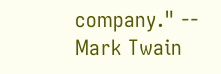company." -- Mark Twain